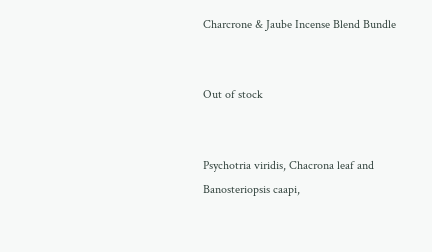Charcrone & Jaube Incense Blend Bundle


Out of stock


Psychotria viridis, Chacrona leaf and Banosteriopsis caapi,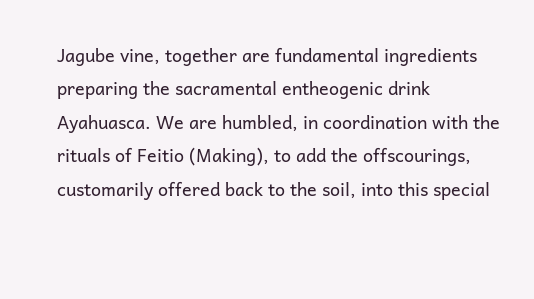Jagube vine, together are fundamental ingredients preparing the sacramental entheogenic drink Ayahuasca. We are humbled, in coordination with the rituals of Feitio (Making), to add the offscourings, customarily offered back to the soil, into this special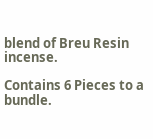blend of Breu Resin incense.

Contains 6 Pieces to a bundle.